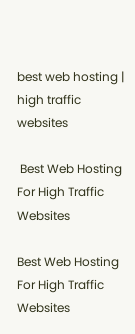best web hosting | high traffic websites

 Best Web Hosting For High Traffic Websites

Best Web Hosting For High Traffic Websites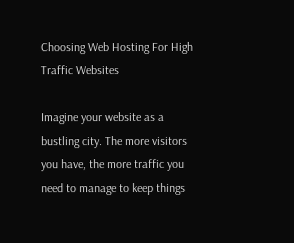Choosing Web Hosting For High Traffic Websites

Imagine your website as a bustling city. The more visitors you have, the more traffic you need to manage to keep things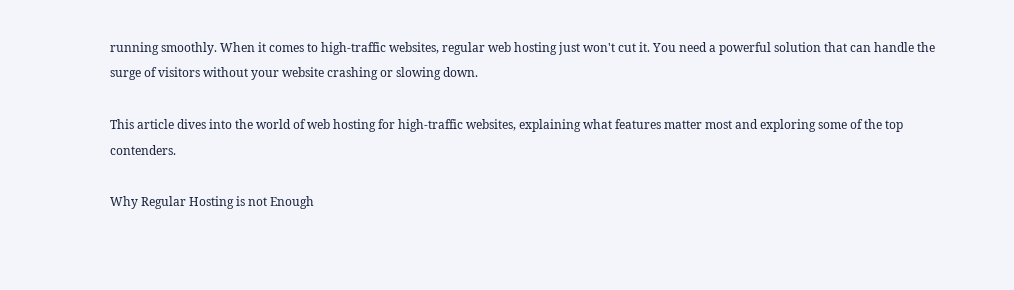running smoothly. When it comes to high-traffic websites, regular web hosting just won't cut it. You need a powerful solution that can handle the surge of visitors without your website crashing or slowing down.

This article dives into the world of web hosting for high-traffic websites, explaining what features matter most and exploring some of the top contenders.

Why Regular Hosting is not Enough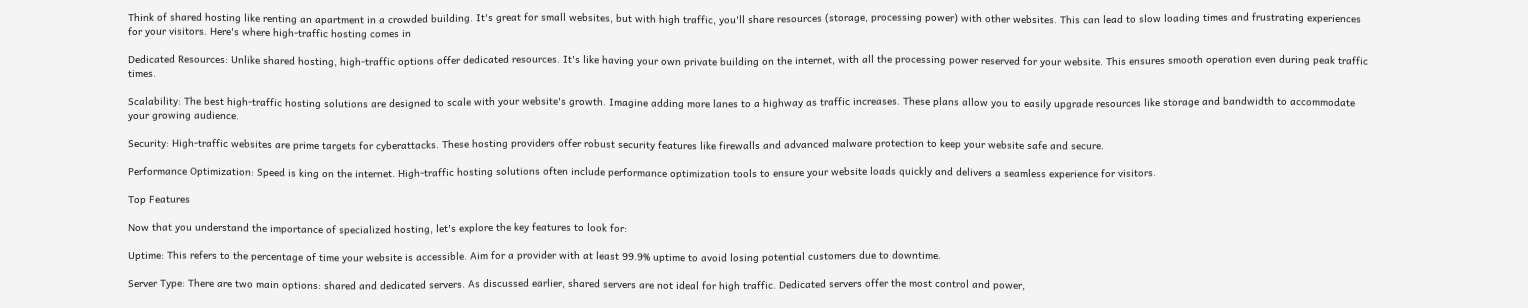Think of shared hosting like renting an apartment in a crowded building. It's great for small websites, but with high traffic, you'll share resources (storage, processing power) with other websites. This can lead to slow loading times and frustrating experiences for your visitors. Here's where high-traffic hosting comes in

Dedicated Resources: Unlike shared hosting, high-traffic options offer dedicated resources. It's like having your own private building on the internet, with all the processing power reserved for your website. This ensures smooth operation even during peak traffic times.

Scalability: The best high-traffic hosting solutions are designed to scale with your website's growth. Imagine adding more lanes to a highway as traffic increases. These plans allow you to easily upgrade resources like storage and bandwidth to accommodate your growing audience.

Security: High-traffic websites are prime targets for cyberattacks. These hosting providers offer robust security features like firewalls and advanced malware protection to keep your website safe and secure.

Performance Optimization: Speed is king on the internet. High-traffic hosting solutions often include performance optimization tools to ensure your website loads quickly and delivers a seamless experience for visitors.

Top Features

Now that you understand the importance of specialized hosting, let's explore the key features to look for:

Uptime: This refers to the percentage of time your website is accessible. Aim for a provider with at least 99.9% uptime to avoid losing potential customers due to downtime.

Server Type: There are two main options: shared and dedicated servers. As discussed earlier, shared servers are not ideal for high traffic. Dedicated servers offer the most control and power,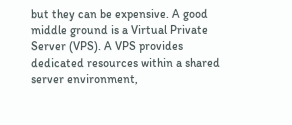but they can be expensive. A good middle ground is a Virtual Private Server (VPS). A VPS provides dedicated resources within a shared server environment,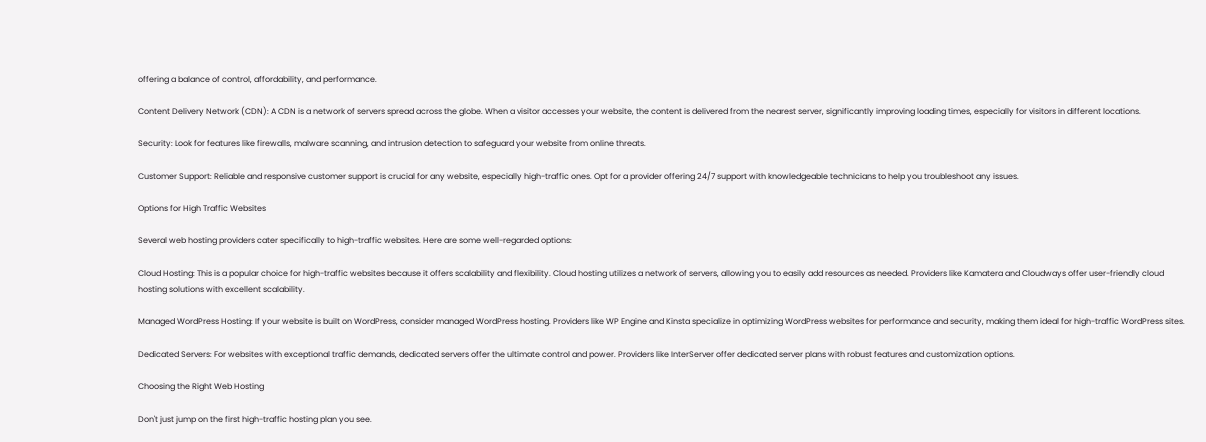offering a balance of control, affordability, and performance.

Content Delivery Network (CDN): A CDN is a network of servers spread across the globe. When a visitor accesses your website, the content is delivered from the nearest server, significantly improving loading times, especially for visitors in different locations.

Security: Look for features like firewalls, malware scanning, and intrusion detection to safeguard your website from online threats.

Customer Support: Reliable and responsive customer support is crucial for any website, especially high-traffic ones. Opt for a provider offering 24/7 support with knowledgeable technicians to help you troubleshoot any issues.

Options for High Traffic Websites

Several web hosting providers cater specifically to high-traffic websites. Here are some well-regarded options:

Cloud Hosting: This is a popular choice for high-traffic websites because it offers scalability and flexibility. Cloud hosting utilizes a network of servers, allowing you to easily add resources as needed. Providers like Kamatera and Cloudways offer user-friendly cloud hosting solutions with excellent scalability.

Managed WordPress Hosting: If your website is built on WordPress, consider managed WordPress hosting. Providers like WP Engine and Kinsta specialize in optimizing WordPress websites for performance and security, making them ideal for high-traffic WordPress sites.

Dedicated Servers: For websites with exceptional traffic demands, dedicated servers offer the ultimate control and power. Providers like InterServer offer dedicated server plans with robust features and customization options.

Choosing the Right Web Hosting

Don't just jump on the first high-traffic hosting plan you see.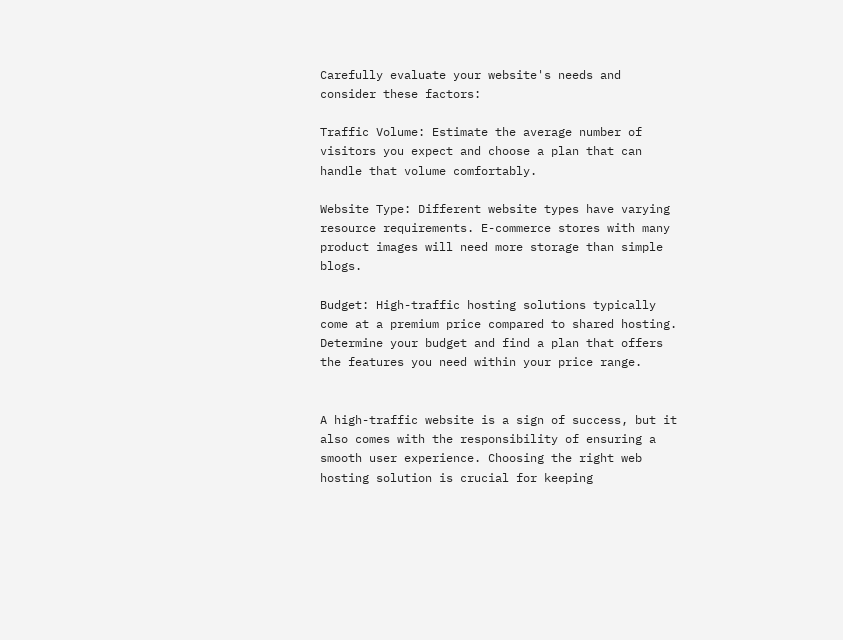Carefully evaluate your website's needs and consider these factors:

Traffic Volume: Estimate the average number of visitors you expect and choose a plan that can handle that volume comfortably.

Website Type: Different website types have varying resource requirements. E-commerce stores with many product images will need more storage than simple blogs.

Budget: High-traffic hosting solutions typically come at a premium price compared to shared hosting. Determine your budget and find a plan that offers the features you need within your price range.


A high-traffic website is a sign of success, but it also comes with the responsibility of ensuring a smooth user experience. Choosing the right web hosting solution is crucial for keeping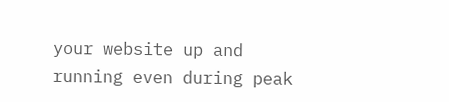your website up and running even during peak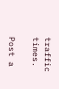traffic times.

Post a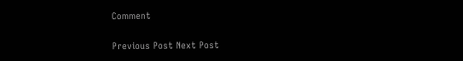Comment

Previous Post Next Post